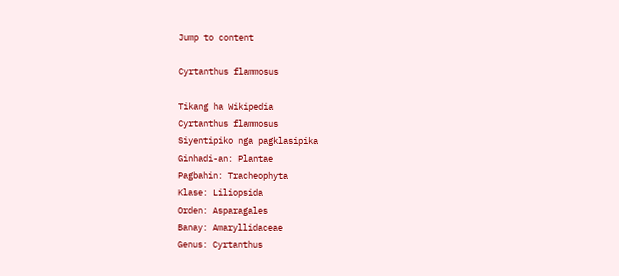Jump to content

Cyrtanthus flammosus

Tikang ha Wikipedia
Cyrtanthus flammosus
Siyentipiko nga pagklasipika
Ginhadi-an: Plantae
Pagbahin: Tracheophyta
Klase: Liliopsida
Orden: Asparagales
Banay: Amaryllidaceae
Genus: Cyrtanthus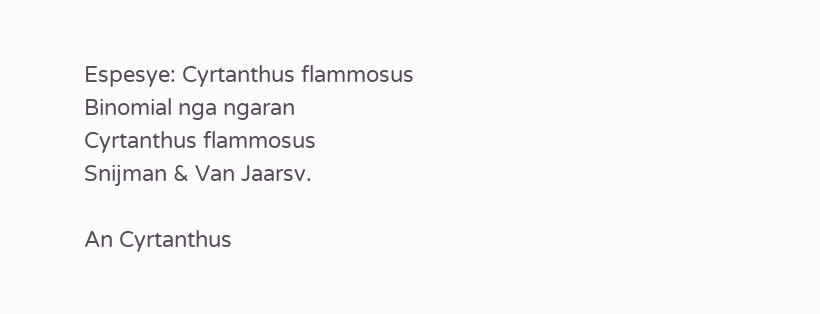Espesye: Cyrtanthus flammosus
Binomial nga ngaran
Cyrtanthus flammosus
Snijman & Van Jaarsv.

An Cyrtanthus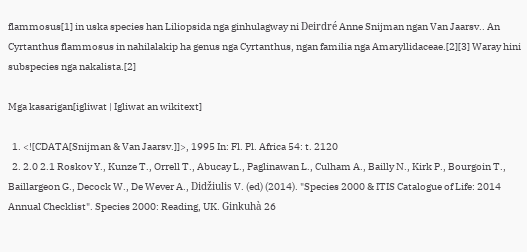flammosus[1] in uska species han Liliopsida nga ginhulagway ni Deirdré Anne Snijman ngan Van Jaarsv.. An Cyrtanthus flammosus in nahilalakip ha genus nga Cyrtanthus, ngan familia nga Amaryllidaceae.[2][3] Waray hini subspecies nga nakalista.[2]

Mga kasarigan[igliwat | Igliwat an wikitext]

  1. <![CDATA[Snijman & Van Jaarsv.]]>, 1995 In: Fl. Pl. Africa 54: t. 2120
  2. 2.0 2.1 Roskov Y., Kunze T., Orrell T., Abucay L., Paglinawan L., Culham A., Bailly N., Kirk P., Bourgoin T., Baillargeon G., Decock W., De Wever A., Didžiulis V. (ed) (2014). "Species 2000 & ITIS Catalogue of Life: 2014 Annual Checklist". Species 2000: Reading, UK. Ginkuhà 26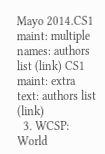Mayo 2014.CS1 maint: multiple names: authors list (link) CS1 maint: extra text: authors list (link)
  3. WCSP: World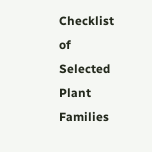Checklist of Selected Plant Families